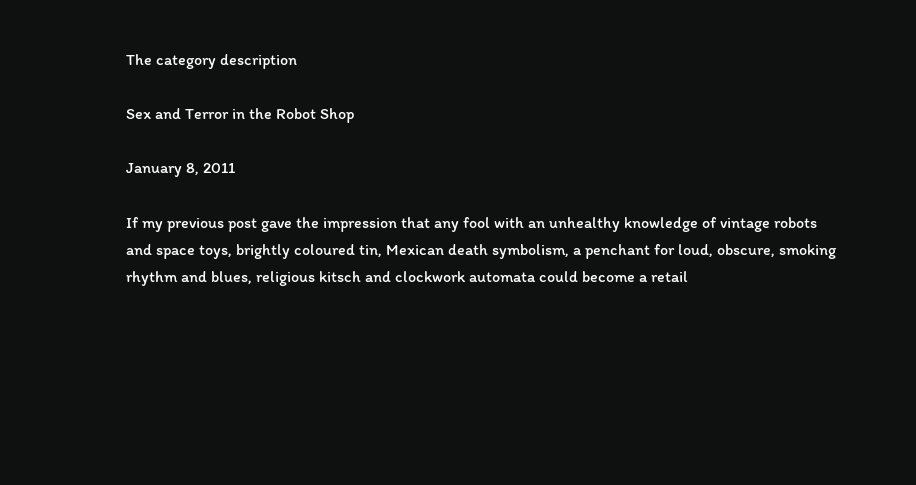The category description

Sex and Terror in the Robot Shop

January 8, 2011

If my previous post gave the impression that any fool with an unhealthy knowledge of vintage robots and space toys, brightly coloured tin, Mexican death symbolism, a penchant for loud, obscure, smoking rhythm and blues, religious kitsch and clockwork automata could become a retail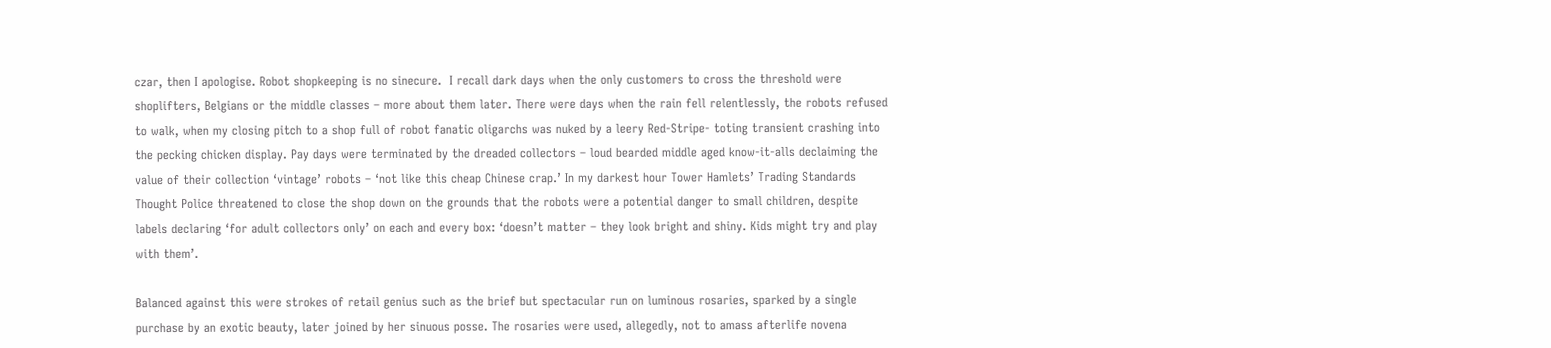czar, then I apologise. Robot shopkeeping is no sinecure.  I recall dark days when the only customers to cross the threshold were shoplifters, Belgians or the middle classes – more about them later. There were days when the rain fell relentlessly, the robots refused to walk, when my closing pitch to a shop full of robot fanatic oligarchs was nuked by a leery Red-Stripe- toting transient crashing into the pecking chicken display. Pay days were terminated by the dreaded collectors – loud bearded middle aged know-it-alls declaiming the value of their collection ‘vintage’ robots – ‘not like this cheap Chinese crap.’ In my darkest hour Tower Hamlets’ Trading Standards Thought Police threatened to close the shop down on the grounds that the robots were a potential danger to small children, despite labels declaring ‘for adult collectors only’ on each and every box: ‘doesn’t matter – they look bright and shiny. Kids might try and play with them’.

Balanced against this were strokes of retail genius such as the brief but spectacular run on luminous rosaries, sparked by a single purchase by an exotic beauty, later joined by her sinuous posse. The rosaries were used, allegedly, not to amass afterlife novena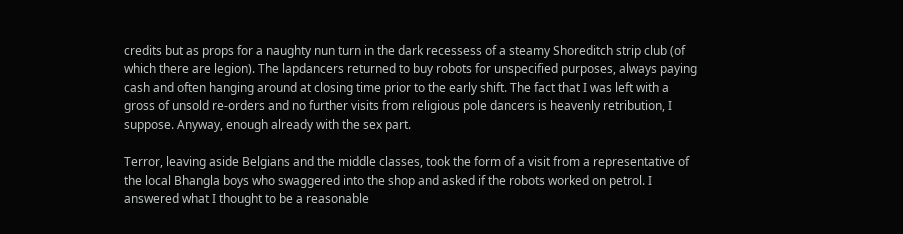credits but as props for a naughty nun turn in the dark recessess of a steamy Shoreditch strip club (of which there are legion). The lapdancers returned to buy robots for unspecified purposes, always paying cash and often hanging around at closing time prior to the early shift. The fact that I was left with a gross of unsold re-orders and no further visits from religious pole dancers is heavenly retribution, I suppose. Anyway, enough already with the sex part.

Terror, leaving aside Belgians and the middle classes, took the form of a visit from a representative of the local Bhangla boys who swaggered into the shop and asked if the robots worked on petrol. I answered what I thought to be a reasonable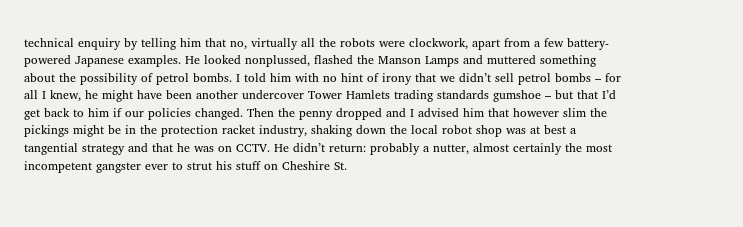technical enquiry by telling him that no, virtually all the robots were clockwork, apart from a few battery-powered Japanese examples. He looked nonplussed, flashed the Manson Lamps and muttered something about the possibility of petrol bombs. I told him with no hint of irony that we didn’t sell petrol bombs – for all I knew, he might have been another undercover Tower Hamlets trading standards gumshoe – but that I’d get back to him if our policies changed. Then the penny dropped and I advised him that however slim the pickings might be in the protection racket industry, shaking down the local robot shop was at best a tangential strategy and that he was on CCTV. He didn’t return: probably a nutter, almost certainly the most incompetent gangster ever to strut his stuff on Cheshire St.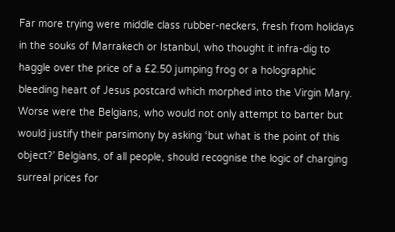Far more trying were middle class rubber-neckers, fresh from holidays in the souks of Marrakech or Istanbul, who thought it infra-dig to haggle over the price of a £2.50 jumping frog or a holographic bleeding heart of Jesus postcard which morphed into the Virgin Mary. Worse were the Belgians, who would not only attempt to barter but would justify their parsimony by asking ‘but what is the point of this object?’ Belgians, of all people, should recognise the logic of charging surreal prices for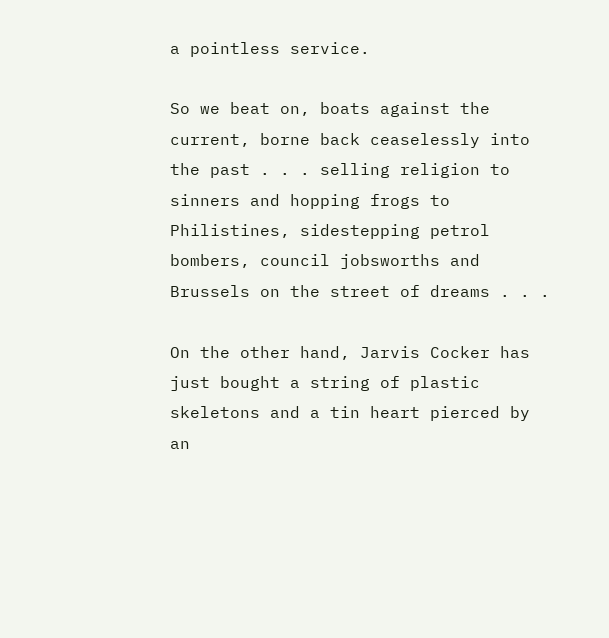a pointless service.

So we beat on, boats against the current, borne back ceaselessly into the past . . . selling religion to sinners and hopping frogs to Philistines, sidestepping petrol bombers, council jobsworths and Brussels on the street of dreams . . .

On the other hand, Jarvis Cocker has just bought a string of plastic skeletons and a tin heart pierced by an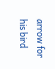arrow for his bird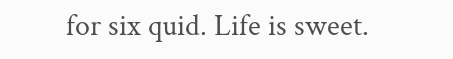for six quid. Life is sweet.